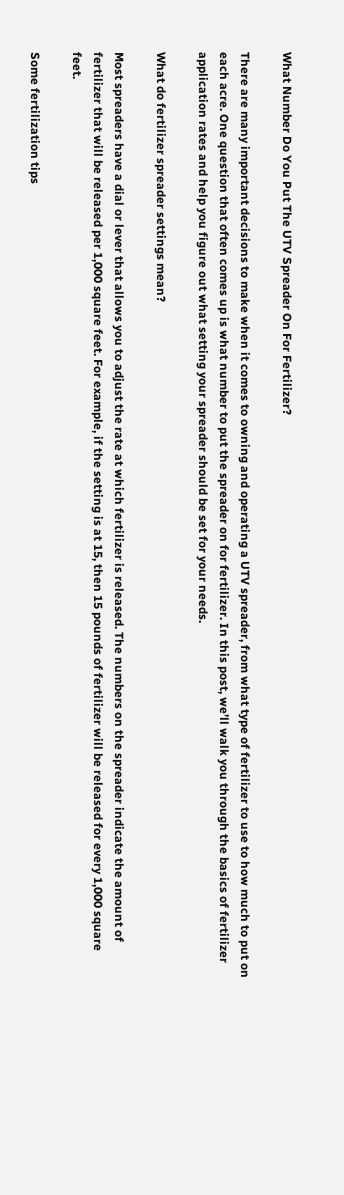What Number Do You Put The UTV Spreader On For Fertilizer?

There are many important decisions to make when it comes to owning and operating a UTV spreader, from what type of fertilizer to use to how much to put on each acre. One question that often comes up is what number to put the spreader on for fertilizer. In this post, we’ll walk you through the basics of fertilizer application rates and help you figure out what setting your spreader should be set for your needs.

What do fertilizer spreader settings mean?

Most spreaders have a dial or lever that allows you to adjust the rate at which fertilizer is released. The numbers on the spreader indicate the amount of fertilizer that will be released per 1,000 square feet. For example, if the setting is at 15, then 15 pounds of fertilizer will be released for every 1,000 square feet.

Some fertilization tips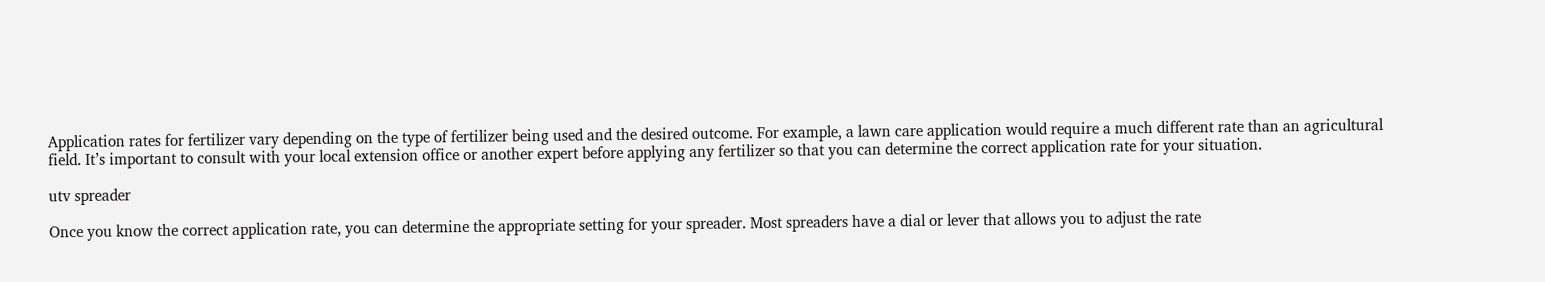Application rates for fertilizer vary depending on the type of fertilizer being used and the desired outcome. For example, a lawn care application would require a much different rate than an agricultural field. It’s important to consult with your local extension office or another expert before applying any fertilizer so that you can determine the correct application rate for your situation.

utv spreader

Once you know the correct application rate, you can determine the appropriate setting for your spreader. Most spreaders have a dial or lever that allows you to adjust the rate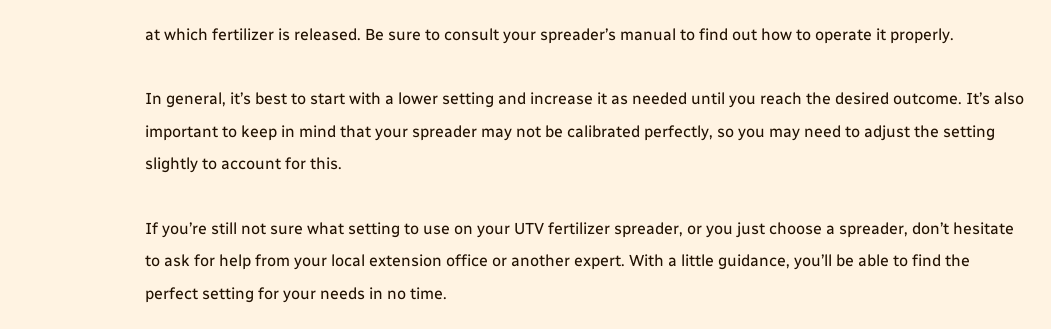at which fertilizer is released. Be sure to consult your spreader’s manual to find out how to operate it properly.

In general, it’s best to start with a lower setting and increase it as needed until you reach the desired outcome. It’s also important to keep in mind that your spreader may not be calibrated perfectly, so you may need to adjust the setting slightly to account for this.

If you’re still not sure what setting to use on your UTV fertilizer spreader, or you just choose a spreader, don’t hesitate to ask for help from your local extension office or another expert. With a little guidance, you’ll be able to find the perfect setting for your needs in no time.